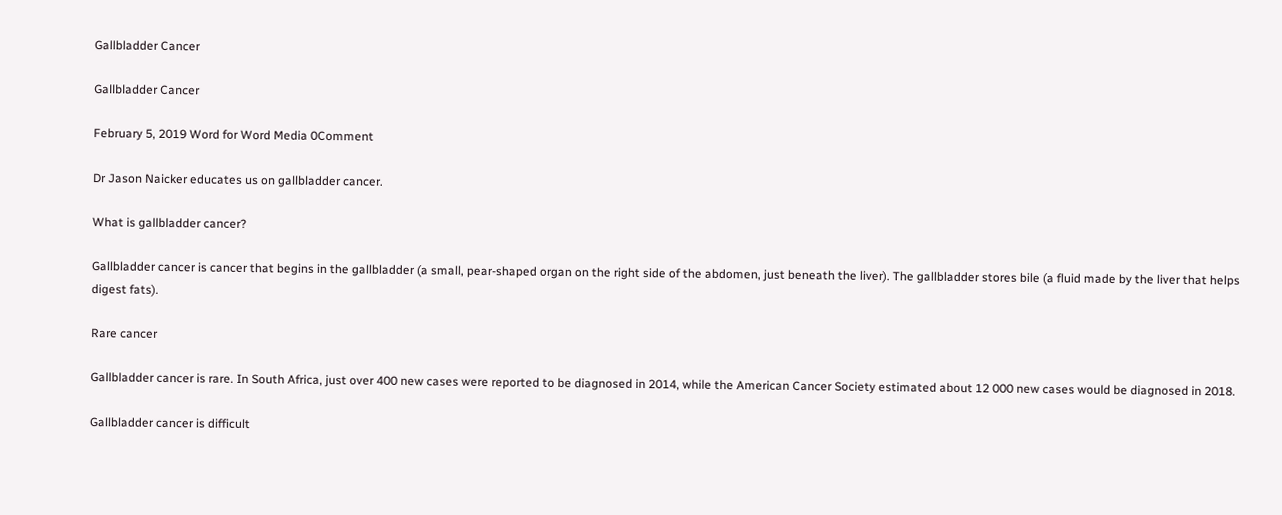Gallbladder Cancer

Gallbladder Cancer

February 5, 2019 Word for Word Media 0Comment

Dr Jason Naicker educates us on gallbladder cancer.

What is gallbladder cancer?

Gallbladder cancer is cancer that begins in the gallbladder (a small, pear-shaped organ on the right side of the abdomen, just beneath the liver). The gallbladder stores bile (a fluid made by the liver that helps digest fats).

Rare cancer

Gallbladder cancer is rare. In South Africa, just over 400 new cases were reported to be diagnosed in 2014, while the American Cancer Society estimated about 12 000 new cases would be diagnosed in 2018.

Gallbladder cancer is difficult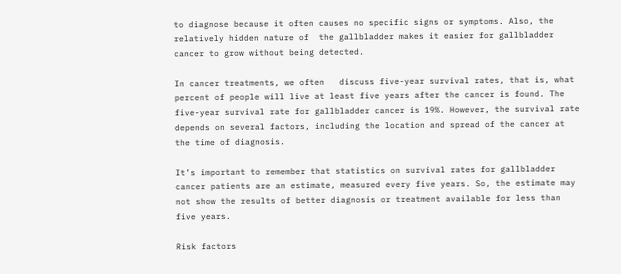to diagnose because it often causes no specific signs or symptoms. Also, the relatively hidden nature of  the gallbladder makes it easier for gallbladder cancer to grow without being detected.

In cancer treatments, we often   discuss five-year survival rates, that is, what percent of people will live at least five years after the cancer is found. The five-year survival rate for gallbladder cancer is 19%. However, the survival rate depends on several factors, including the location and spread of the cancer at the time of diagnosis.

It’s important to remember that statistics on survival rates for gallbladder cancer patients are an estimate, measured every five years. So, the estimate may not show the results of better diagnosis or treatment available for less than five years.

Risk factors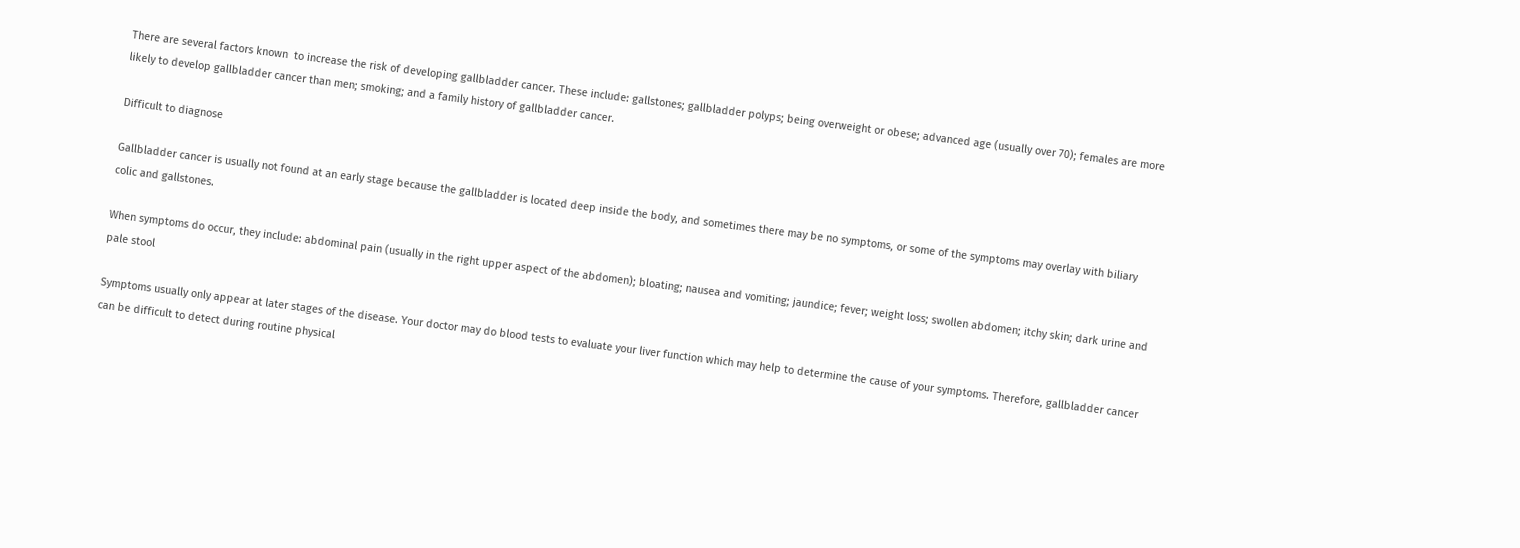There are several factors known  to increase the risk of developing gallbladder cancer. These include: gallstones; gallbladder polyps; being overweight or obese; advanced age (usually over 70); females are more likely to develop gallbladder cancer than men; smoking; and a family history of gallbladder cancer.

Difficult to diagnose

Gallbladder cancer is usually not found at an early stage because the gallbladder is located deep inside the body, and sometimes there may be no symptoms, or some of the symptoms may overlay with biliary colic and gallstones.

When symptoms do occur, they include: abdominal pain (usually in the right upper aspect of the abdomen); bloating; nausea and vomiting; jaundice; fever; weight loss; swollen abdomen; itchy skin; dark urine and pale stool

Symptoms usually only appear at later stages of the disease. Your doctor may do blood tests to evaluate your liver function which may help to determine the cause of your symptoms. Therefore, gallbladder cancer can be difficult to detect during routine physical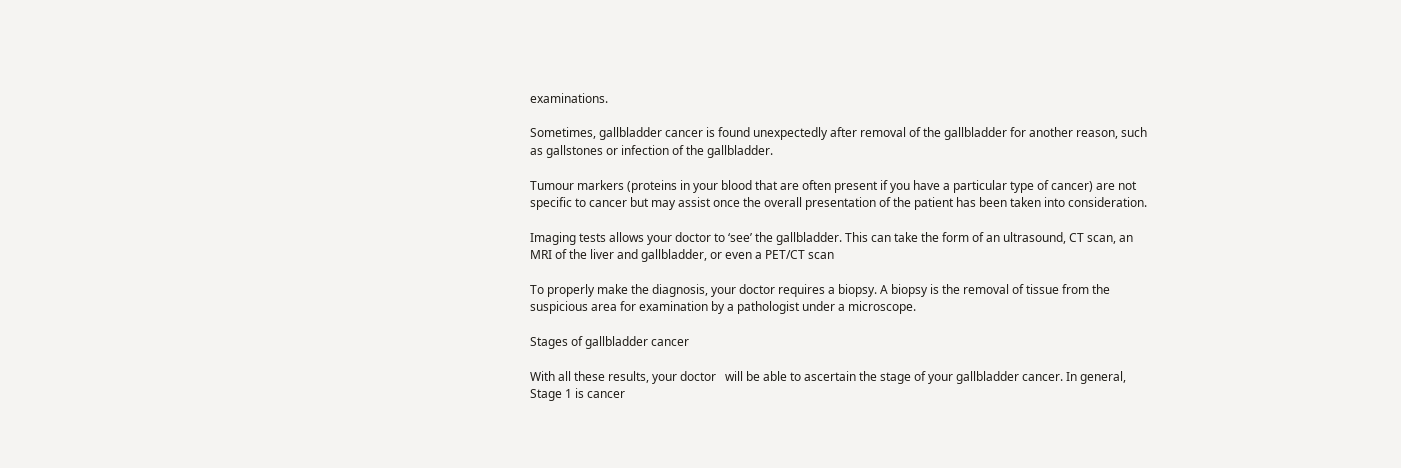examinations.

Sometimes, gallbladder cancer is found unexpectedly after removal of the gallbladder for another reason, such as gallstones or infection of the gallbladder.

Tumour markers (proteins in your blood that are often present if you have a particular type of cancer) are not specific to cancer but may assist once the overall presentation of the patient has been taken into consideration.

Imaging tests allows your doctor to ‘see’ the gallbladder. This can take the form of an ultrasound, CT scan, an MRI of the liver and gallbladder, or even a PET/CT scan

To properly make the diagnosis, your doctor requires a biopsy. A biopsy is the removal of tissue from the suspicious area for examination by a pathologist under a microscope.

Stages of gallbladder cancer

With all these results, your doctor   will be able to ascertain the stage of your gallbladder cancer. In general, Stage 1 is cancer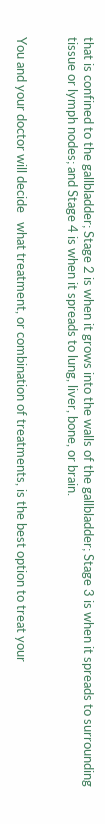that is confined to the gallbladder; Stage 2 is when it grows into the walls of the gallbladder; Stage 3 is when it spreads to surrounding tissue or lymph nodes; and Stage 4 is when it spreads to lung, liver, bone, or brain.


You and your doctor will decide   what treatment, or combination of treatments, is the best option to treat your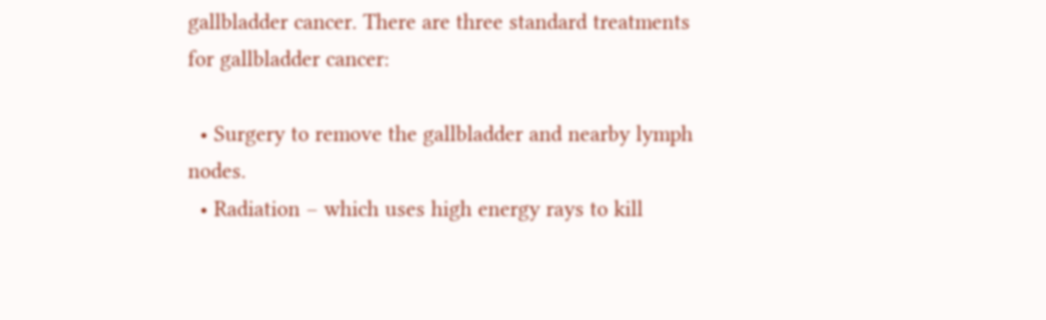gallbladder cancer. There are three standard treatments for gallbladder cancer:

  • Surgery to remove the gallbladder and nearby lymph nodes.
  • Radiation – which uses high energy rays to kill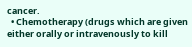cancer.
  • Chemotherapy (drugs which are given either orally or intravenously to kill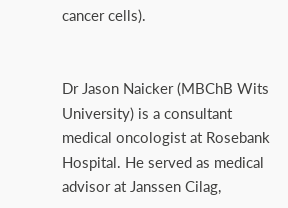cancer cells).


Dr Jason Naicker (MBChB Wits University) is a consultant medical oncologist at Rosebank Hospital. He served as medical advisor at Janssen Cilag,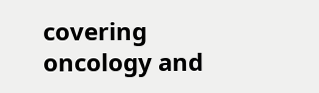covering oncology and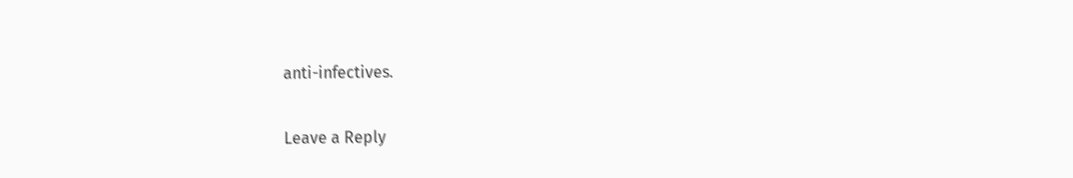anti-infectives.

Leave a Reply